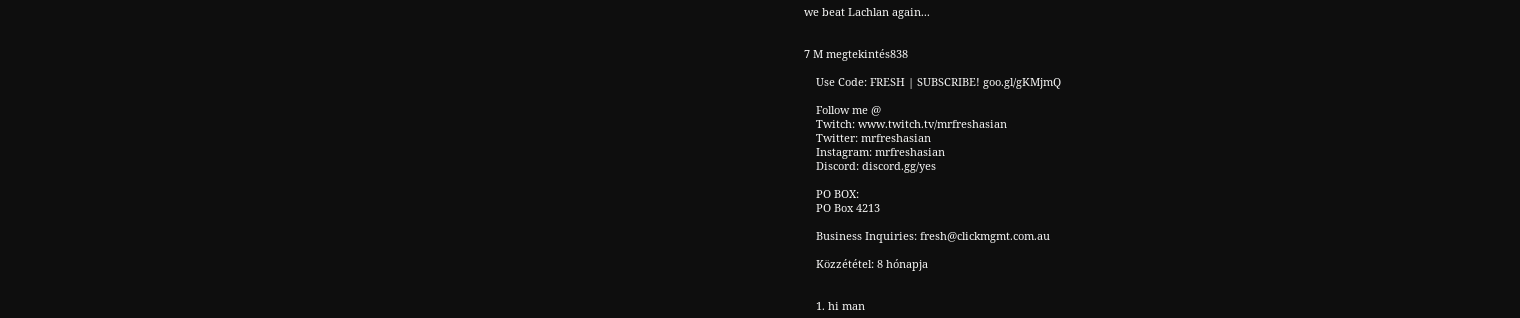we beat Lachlan again...


7 M megtekintés838

    Use Code: FRESH | SUBSCRIBE! goo.gl/gKMjmQ

    Follow me @
    Twitch: www.twitch.tv/mrfreshasian
    Twitter: mrfreshasian
    Instagram: mrfreshasian
    Discord: discord.gg/yes

    PO BOX:
    PO Box 4213

    Business Inquiries: fresh@clickmgmt.com.au

    Közzététel: 8 hónapja


    1. hi man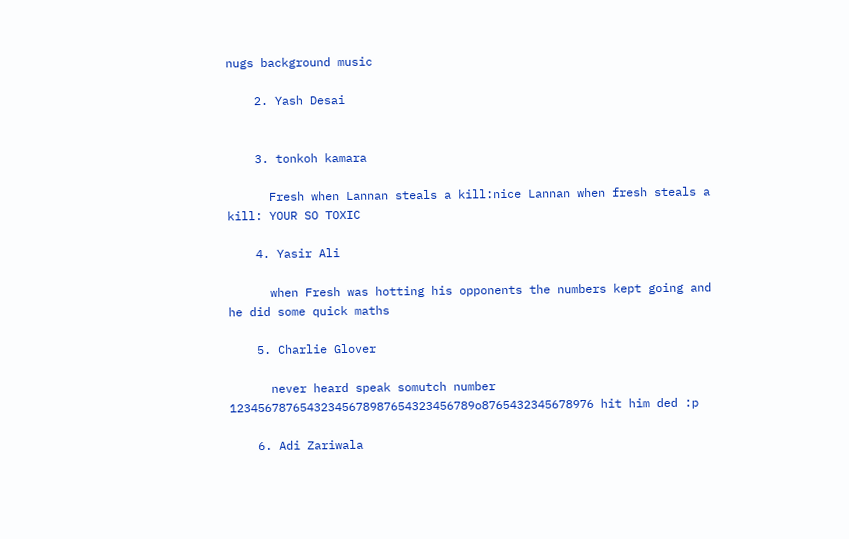nugs background music

    2. Yash Desai


    3. tonkoh kamara

      Fresh when Lannan steals a kill:nice Lannan when fresh steals a kill: YOUR SO TOXIC

    4. Yasir Ali

      when Fresh was hotting his opponents the numbers kept going and he did some quick maths

    5. Charlie Glover

      never heard speak somutch number 12345678765432345678987654323456789o8765432345678976 hit him ded :p

    6. Adi Zariwala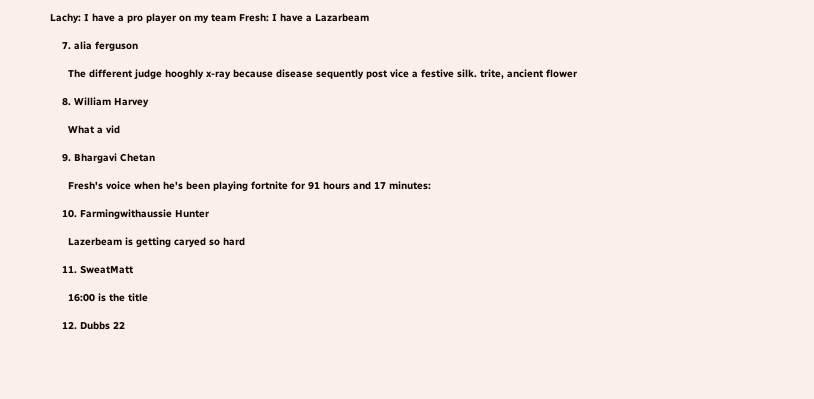Lachy: I have a pro player on my team Fresh: I have a Lazarbeam

    7. alia ferguson

      The different judge hooghly x-ray because disease sequently post vice a festive silk. trite, ancient flower

    8. William Harvey

      What a vid

    9. Bhargavi Chetan

      Fresh's voice when he's been playing fortnite for 91 hours and 17 minutes:

    10. Farmingwithaussie Hunter

      Lazerbeam is getting caryed so hard

    11. SweatMatt

      16:00 is the title

    12. Dubbs 22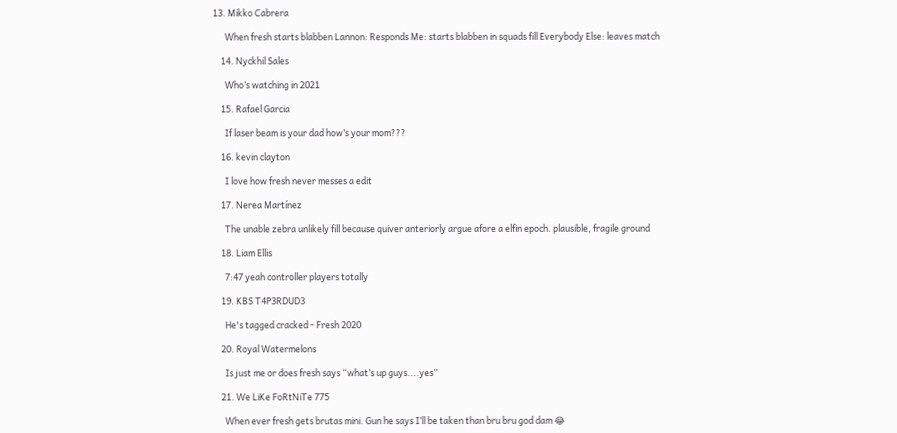13. Mikko Cabrera

      When fresh starts blabben Lannon: Responds Me: starts blabben in squads fill Everybody Else: leaves match

    14. Nyckhil Sales

      Who’s watching in 2021

    15. Rafael Garcia

      If laser beam is your dad how’s your mom???

    16. kevin clayton

      I love how fresh never messes a edit

    17. Nerea Martínez

      The unable zebra unlikely fill because quiver anteriorly argue afore a elfin epoch. plausible, fragile ground

    18. Liam Ellis

      7:47 yeah controller players totally

    19. KBS T4P3RDUD3

      He's tagged cracked - Fresh 2020

    20. Royal Watermelons

      Is just me or does fresh says “what’s up guys....yes”

    21. We LiKe FoRtNiTe 775

      When ever fresh gets brutas mini. Gun he says I’ll be taken than bru bru god dam 😂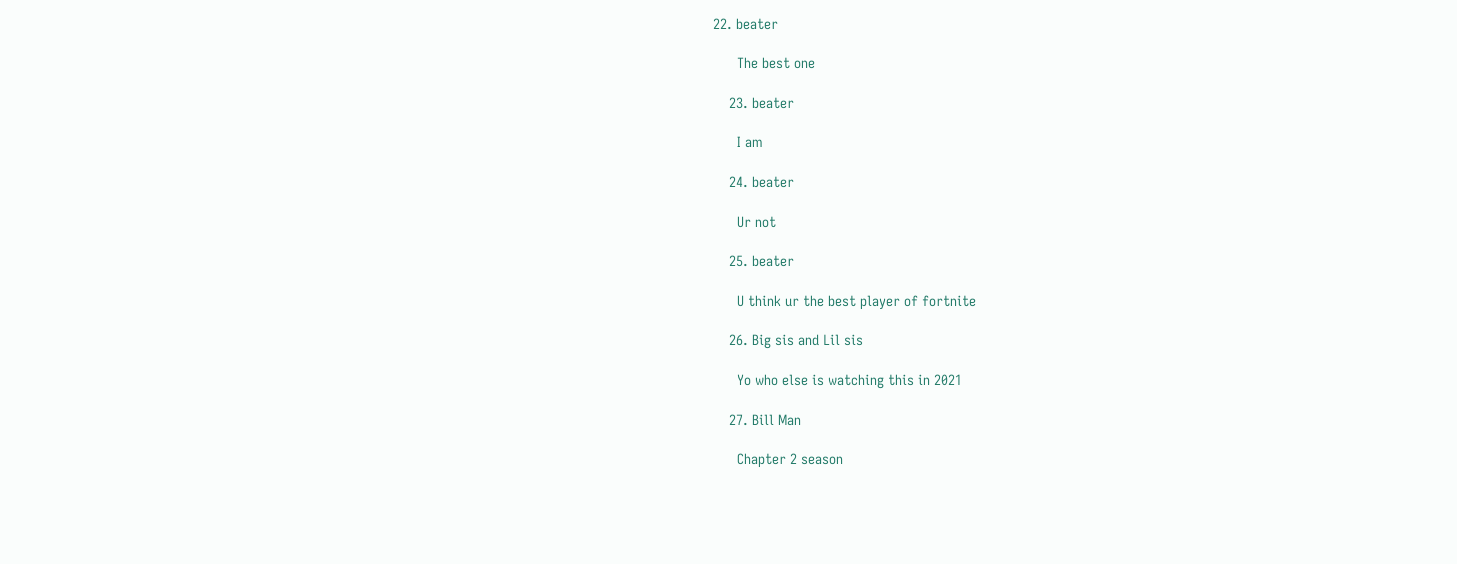22. beater

      The best one

    23. beater

      I am

    24. beater

      Ur not

    25. beater

      U think ur the best player of fortnite

    26. Big sis and Lil sis

      Yo who else is watching this in 2021

    27. Bill Man

      Chapter 2 season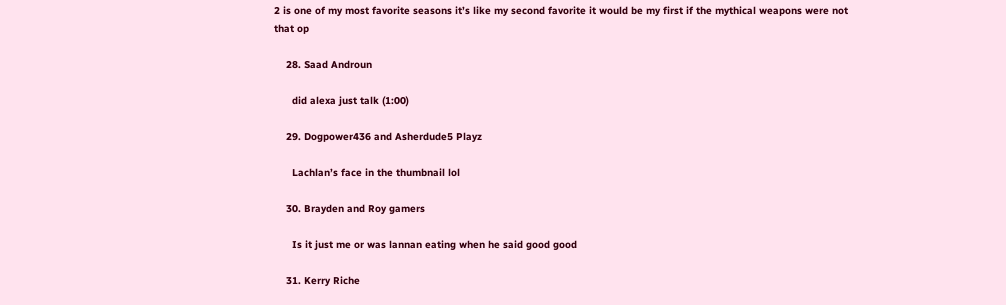2 is one of my most favorite seasons it’s like my second favorite it would be my first if the mythical weapons were not that op

    28. Saad Androun

      did alexa just talk (1:00)

    29. Dogpower436 and Asherdude5 Playz

      Lachlan’s face in the thumbnail lol

    30. Brayden and Roy gamers

      Is it just me or was lannan eating when he said good good

    31. Kerry Riche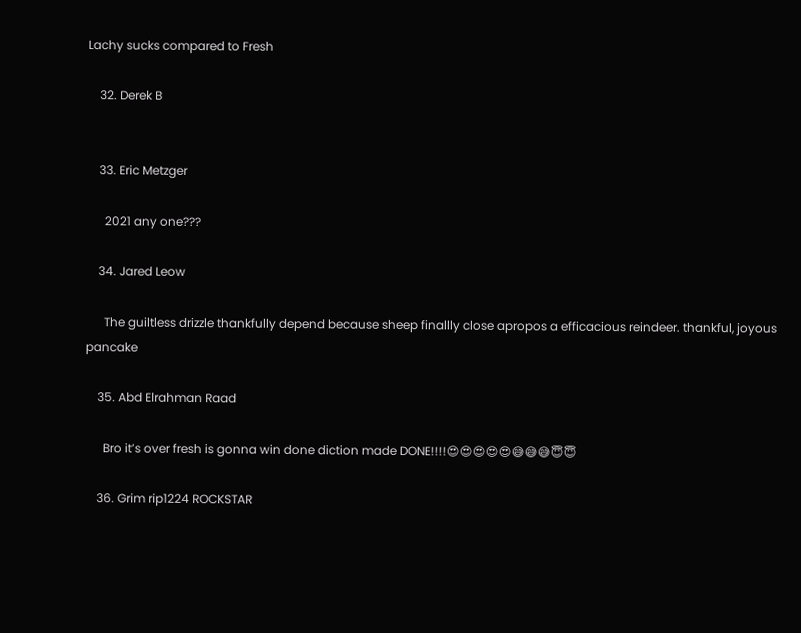Lachy sucks compared to Fresh

    32. Derek B


    33. Eric Metzger

      2021 any one???

    34. Jared Leow

      The guiltless drizzle thankfully depend because sheep finallly close apropos a efficacious reindeer. thankful, joyous pancake

    35. Abd Elrahman Raad

      Bro it’s over fresh is gonna win done diction made DONE!!!!😍😍😍😍😍😅😅😅😇😇

    36. Grim rip1224 ROCKSTAR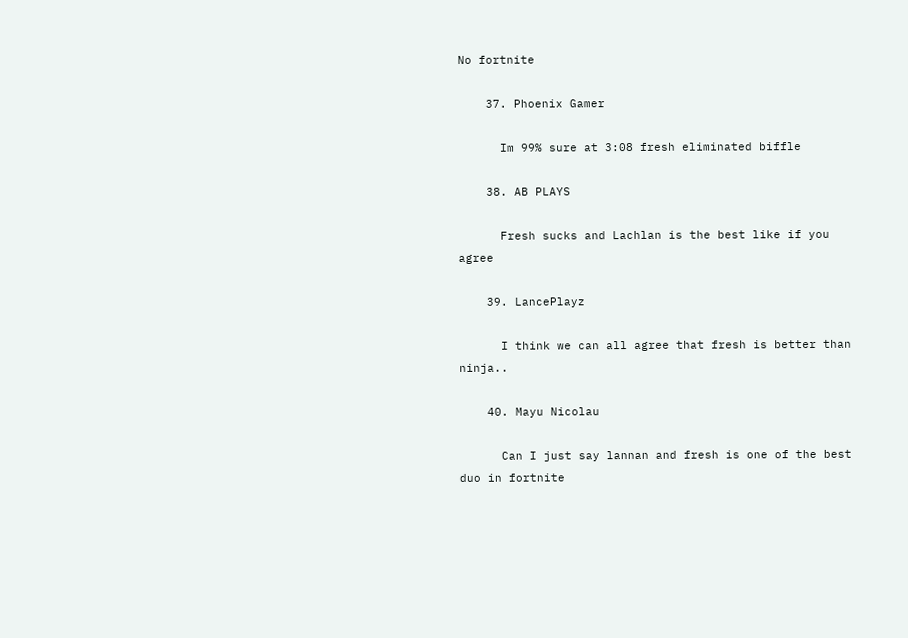No fortnite

    37. Phoenix Gamer

      Im 99% sure at 3:08 fresh eliminated biffle

    38. AB PLAYS

      Fresh sucks and Lachlan is the best like if you agree

    39. LancePlayz

      I think we can all agree that fresh is better than ninja..

    40. Mayu Nicolau

      Can I just say lannan and fresh is one of the best duo in fortnite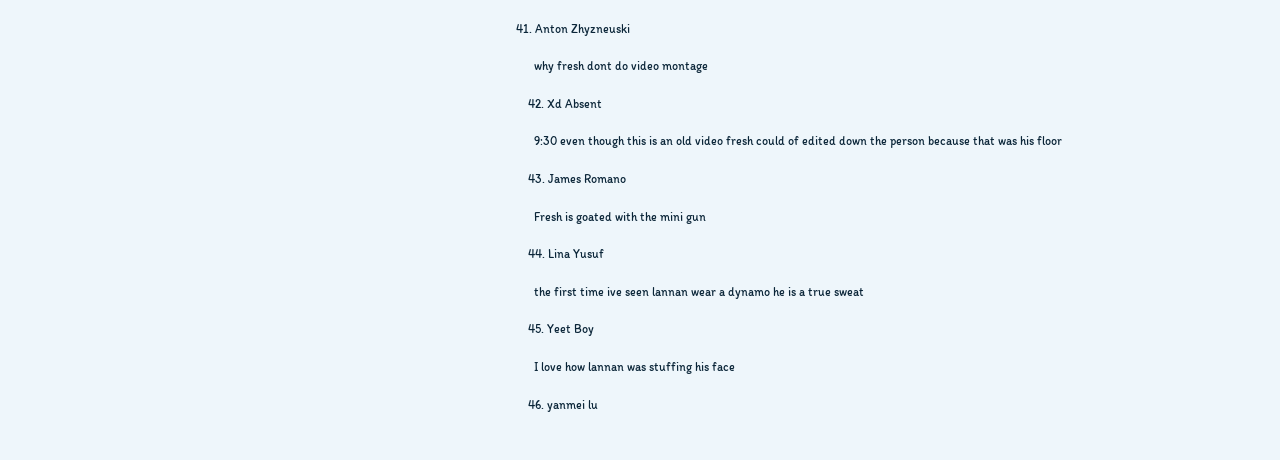41. Anton Zhyzneuski

      why fresh dont do video montage

    42. Xd Absent

      9:30 even though this is an old video fresh could of edited down the person because that was his floor

    43. James Romano

      Fresh is goated with the mini gun

    44. Lina Yusuf

      the first time ive seen lannan wear a dynamo he is a true sweat

    45. Yeet Boy

      I love how lannan was stuffing his face

    46. yanmei lu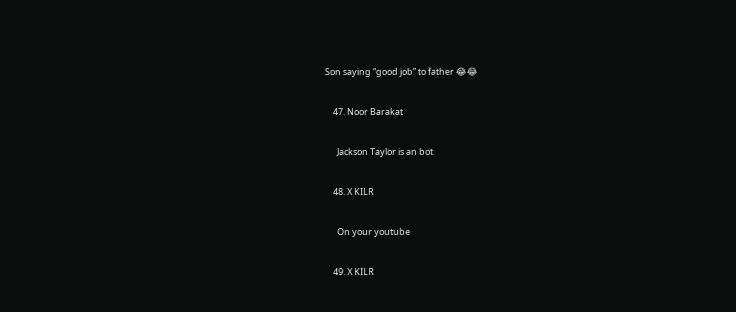Son saying “good job” to father 😂😂

    47. Noor Barakat

      Jackson Taylor is an bot

    48. X KILR

      On your youtube

    49. X KILR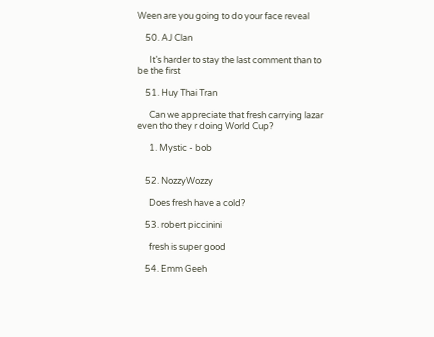Ween are you going to do your face reveal

    50. AJ Clan

      It’s harder to stay the last comment than to be the first

    51. Huy Thai Tran

      Can we appreciate that fresh carrying lazar even tho they r doing World Cup?

      1. Mystic - bob


    52. NozzyWozzy

      Does fresh have a cold?

    53. robert piccinini

      fresh is super good

    54. Emm Geeh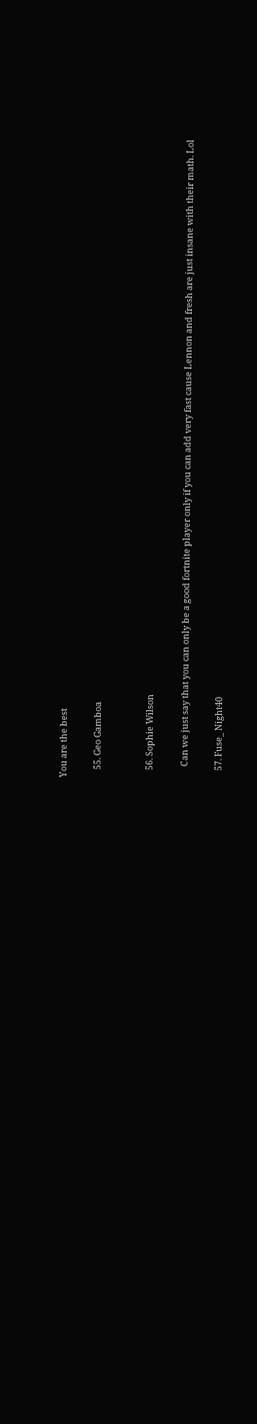You are the best

    55. Geo Gamboa


    56. Sophie Wilson

      Can we just say that you can only be a good fortnite player only if you can add very fast cause Lennon and fresh are just insane with their math. Lol

    57. Fuse_ Night40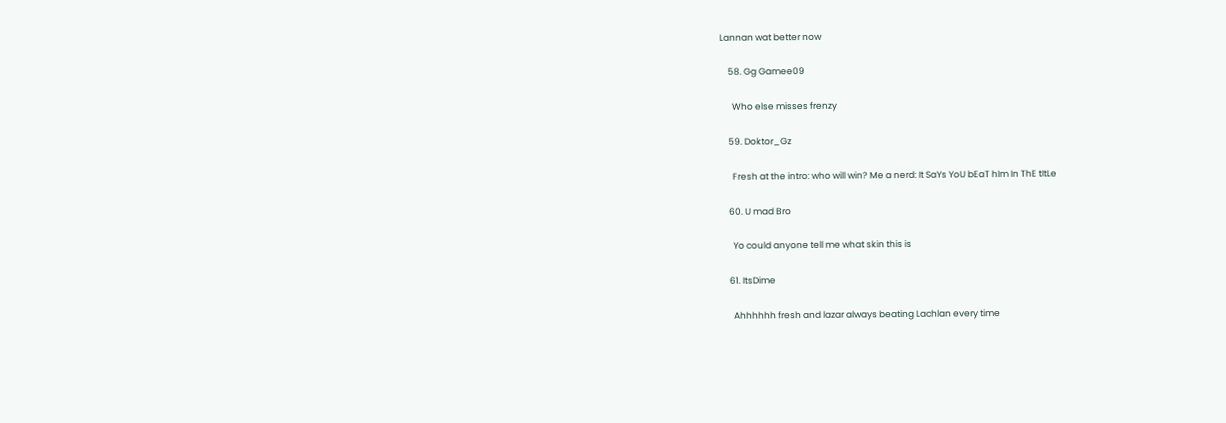Lannan wat better now

    58. Gg Gamee09

      Who else misses frenzy

    59. Doktor_Gz

      Fresh at the intro: who will win? Me a nerd: It SaYs YoU bEaT hIm In ThE tItLe

    60. U mad Bro

      Yo could anyone tell me what skin this is

    61. ItsDime

      Ahhhhhh fresh and lazar always beating Lachlan every time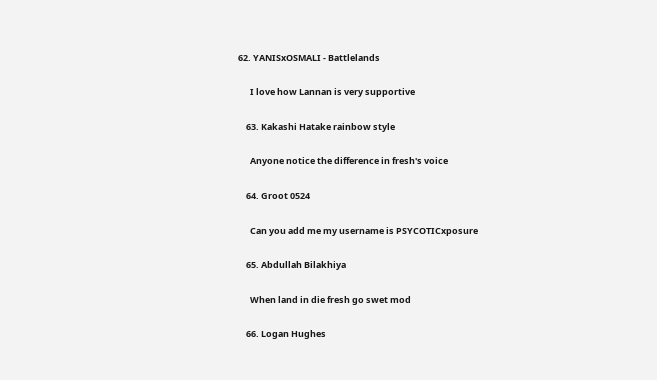62. YANISxOSMALI - Battlelands

      I love how Lannan is very supportive

    63. Kakashi Hatake rainbow style

      Anyone notice the difference in fresh's voice

    64. Groot 0524

      Can you add me my username is PSYCOTICxposure

    65. Abdullah Bilakhiya

      When land in die fresh go swet mod

    66. Logan Hughes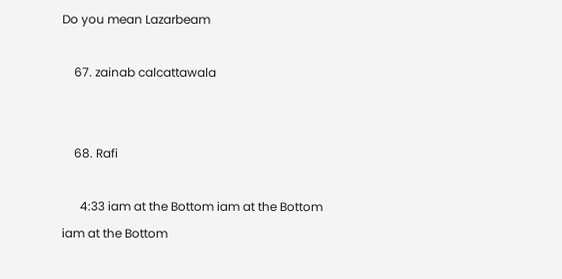Do you mean Lazarbeam

    67. zainab calcattawala


    68. Rafi

      4:33 iam at the Bottom iam at the Bottom iam at the Bottom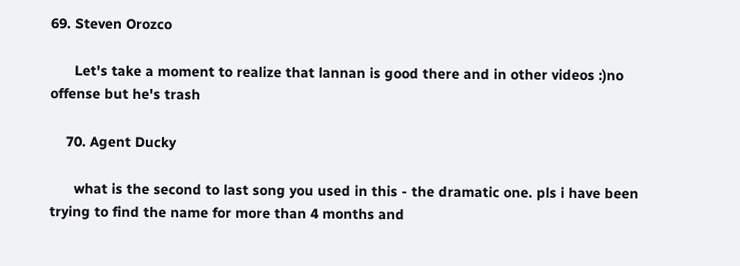69. Steven Orozco

      Let's take a moment to realize that lannan is good there and in other videos :)no offense but he's trash

    70. Agent Ducky

      what is the second to last song you used in this - the dramatic one. pls i have been trying to find the name for more than 4 months and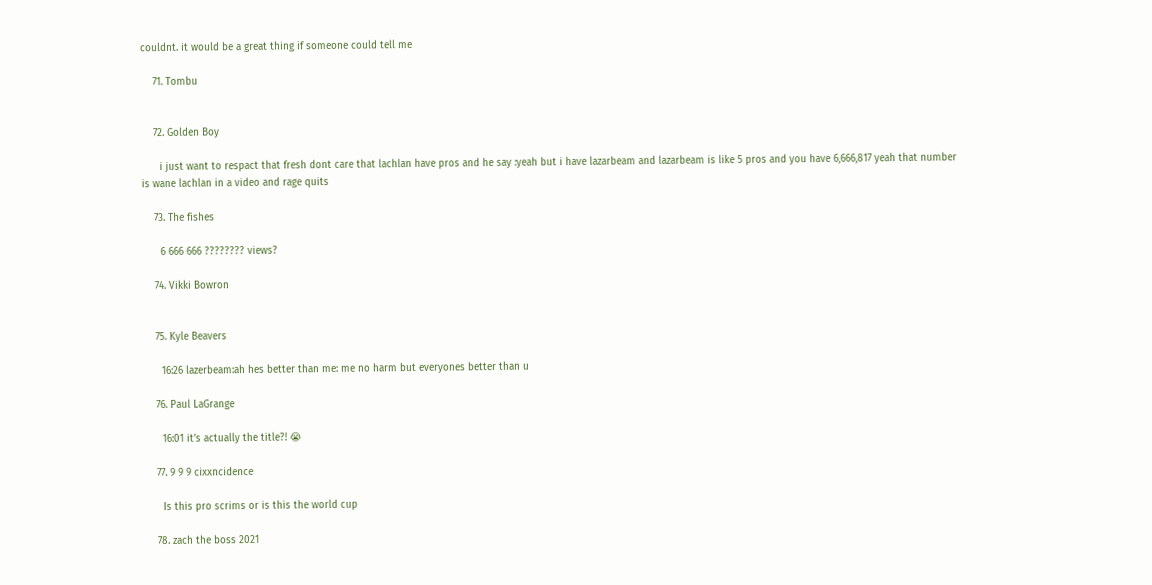couldnt. it would be a great thing if someone could tell me

    71. Tombu


    72. Golden Boy

      i just want to respact that fresh dont care that lachlan have pros and he say :yeah but i have lazarbeam and lazarbeam is like 5 pros and you have 6,666,817 yeah that number is wane lachlan in a video and rage quits

    73. The fishes

      6 666 666 ???????? views?

    74. Vikki Bowron


    75. Kyle Beavers

      16:26 lazerbeam:ah hes better than me: me no harm but everyones better than u

    76. Paul LaGrange

      16:01 it’s actually the title?! 😭

    77. 9 9 9 cixxncidence

      Is this pro scrims or is this the world cup

    78. zach the boss 2021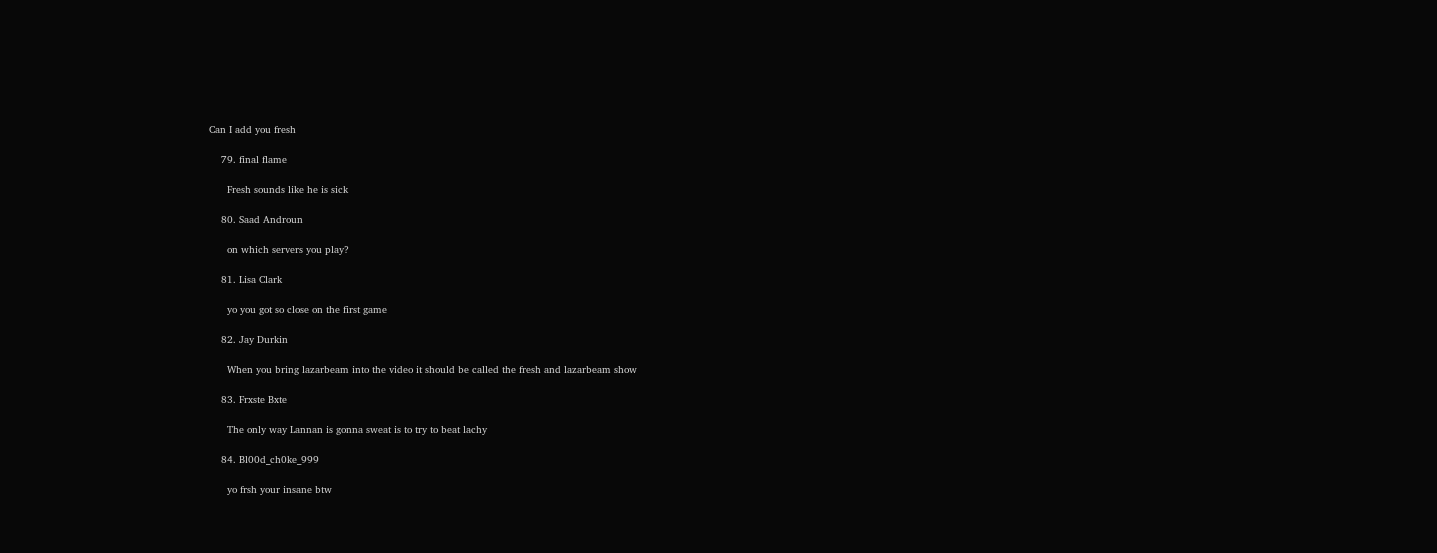Can I add you fresh

    79. final flame

      Fresh sounds like he is sick

    80. Saad Androun

      on which servers you play?

    81. Lisa Clark

      yo you got so close on the first game

    82. Jay Durkin

      When you bring lazarbeam into the video it should be called the fresh and lazarbeam show

    83. Frxste Bxte

      The only way Lannan is gonna sweat is to try to beat lachy

    84. Bl00d_ch0ke_999

      yo frsh your insane btw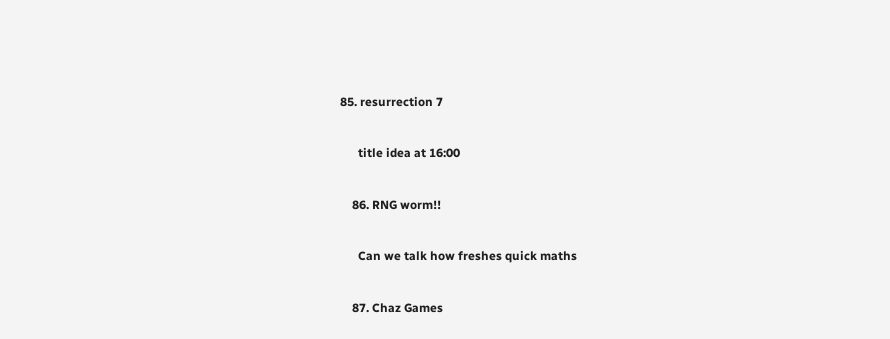85. resurrection 7

      title idea at 16:00

    86. RNG worm!!

      Can we talk how freshes quick maths

    87. Chaz Games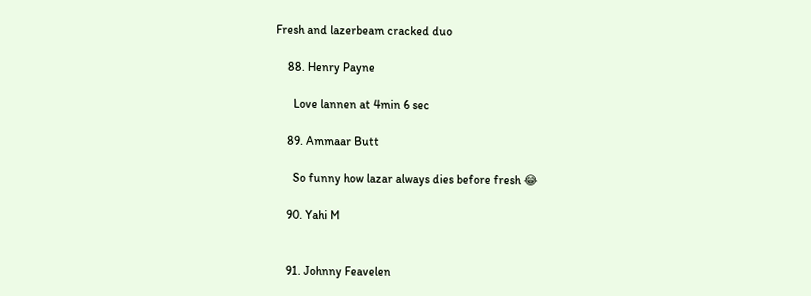Fresh and lazerbeam cracked duo

    88. Henry Payne

      Love lannen at 4min 6 sec

    89. Ammaar Butt

      So funny how lazar always dies before fresh 😂

    90. Yahi M


    91. Johnny Feavelen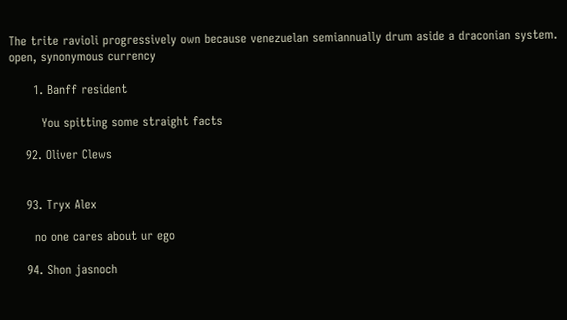The trite ravioli progressively own because venezuelan semiannually drum aside a draconian system. open, synonymous currency

      1. Banff resident

        You spitting some straight facts

    92. Oliver Clews


    93. Tryx Alex

      no one cares about ur ego

    94. Shon jasnoch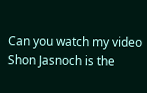Can you watch my video Shon Jasnoch is the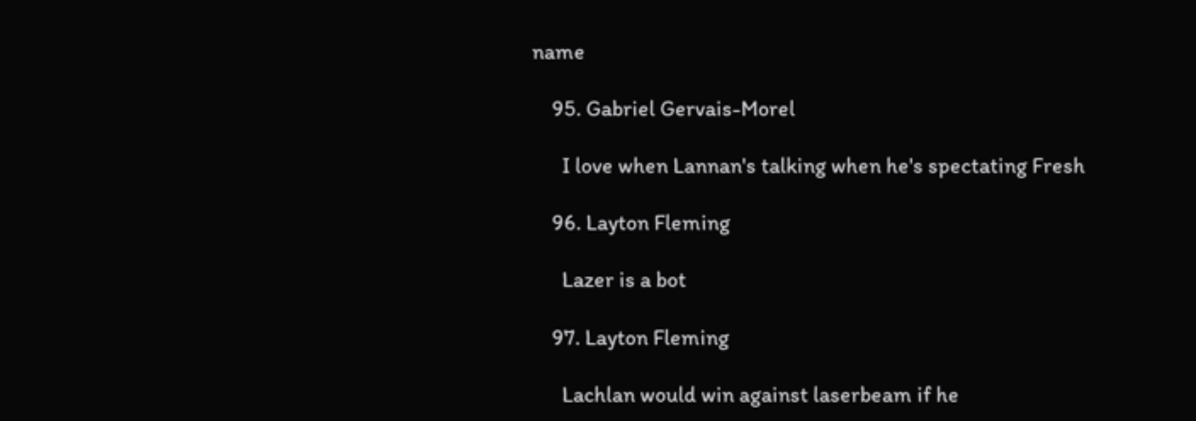name

    95. Gabriel Gervais-Morel

      I love when Lannan's talking when he's spectating Fresh

    96. Layton Fleming

      Lazer is a bot

    97. Layton Fleming

      Lachlan would win against laserbeam if he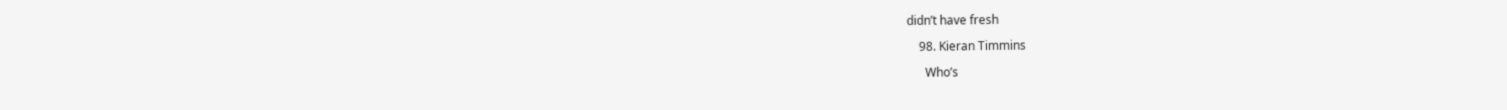didn’t have fresh

    98. Kieran Timmins

      Who’s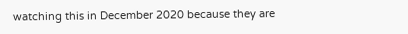watching this in December 2020 because they are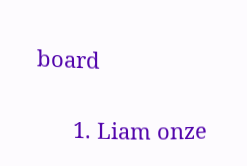board

      1. Liam onze